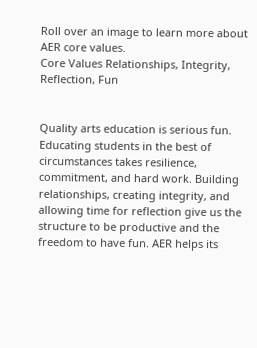Roll over an image to learn more about AER core values.
Core Values Relationships, Integrity, Reflection, Fun


Quality arts education is serious fun. Educating students in the best of circumstances takes resilience, commitment, and hard work. Building relationships, creating integrity, and allowing time for reflection give us the structure to be productive and the freedom to have fun. AER helps its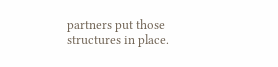partners put those structures in place.